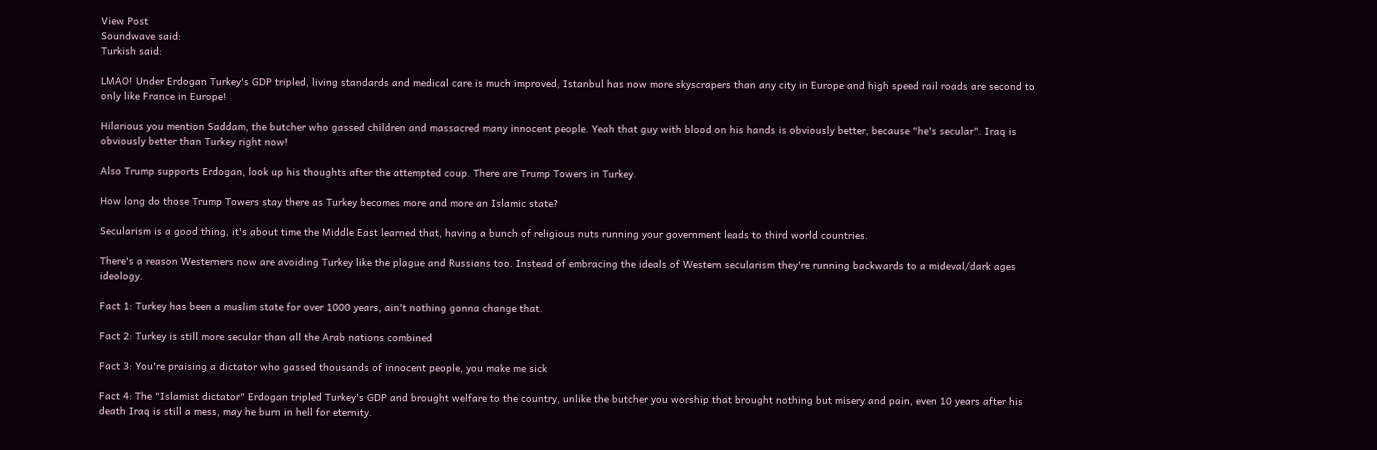View Post
Soundwave said:
Turkish said:

LMAO! Under Erdogan Turkey's GDP tripled, living standards and medical care is much improved, Istanbul has now more skyscrapers than any city in Europe and high speed rail roads are second to only like France in Europe!

Hilarious you mention Saddam, the butcher who gassed children and massacred many innocent people. Yeah that guy with blood on his hands is obviously better, because "he's secular". Iraq is obviously better than Turkey right now!

Also Trump supports Erdogan, look up his thoughts after the attempted coup. There are Trump Towers in Turkey.

How long do those Trump Towers stay there as Turkey becomes more and more an Islamic state?

Secularism is a good thing, it's about time the Middle East learned that, having a bunch of religious nuts running your government leads to third world countries.

There's a reason Westerners now are avoiding Turkey like the plague and Russians too. Instead of embracing the ideals of Western secularism they're running backwards to a mideval/dark ages ideology.

Fact 1: Turkey has been a muslim state for over 1000 years, ain't nothing gonna change that.

Fact 2: Turkey is still more secular than all the Arab nations combined

Fact 3: You're praising a dictator who gassed thousands of innocent people, you make me sick

Fact 4: The "Islamist dictator" Erdogan tripled Turkey's GDP and brought welfare to the country, unlike the butcher you worship that brought nothing but misery and pain, even 10 years after his death Iraq is still a mess, may he burn in hell for eternity.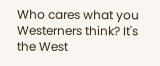Who cares what you Westerners think? It's the West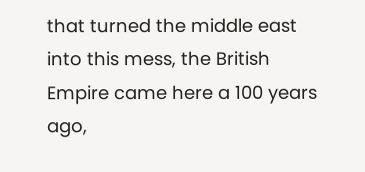that turned the middle east into this mess, the British Empire came here a 100 years ago,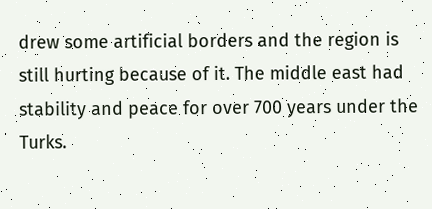drew some artificial borders and the region is still hurting because of it. The middle east had stability and peace for over 700 years under the Turks.